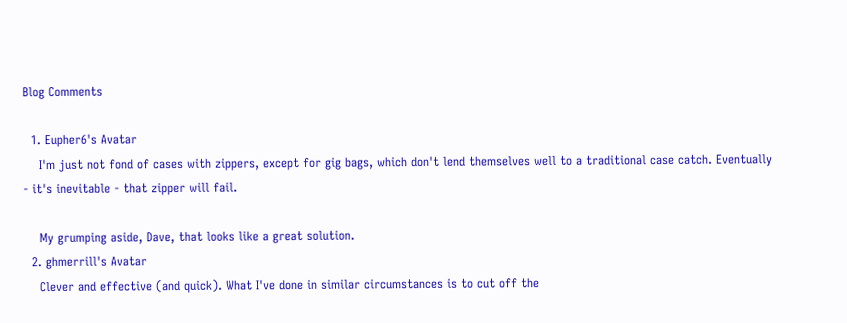Blog Comments

  1. Eupher6's Avatar
    I'm just not fond of cases with zippers, except for gig bags, which don't lend themselves well to a traditional case catch. Eventually - it's inevitable - that zipper will fail.

    My grumping aside, Dave, that looks like a great solution.
  2. ghmerrill's Avatar
    Clever and effective (and quick). What I've done in similar circumstances is to cut off the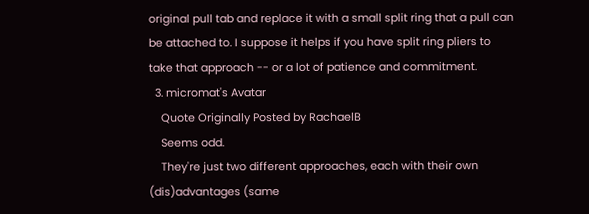original pull tab and replace it with a small split ring that a pull can be attached to. I suppose it helps if you have split ring pliers to take that approach -- or a lot of patience and commitment.
  3. micromat's Avatar
    Quote Originally Posted by RachaelB
    Seems odd.
    They're just two different approaches, each with their own (dis)advantages (same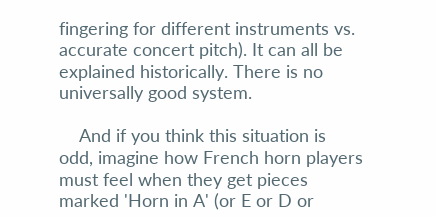fingering for different instruments vs. accurate concert pitch). It can all be explained historically. There is no universally good system.

    And if you think this situation is odd, imagine how French horn players must feel when they get pieces marked 'Horn in A' (or E or D or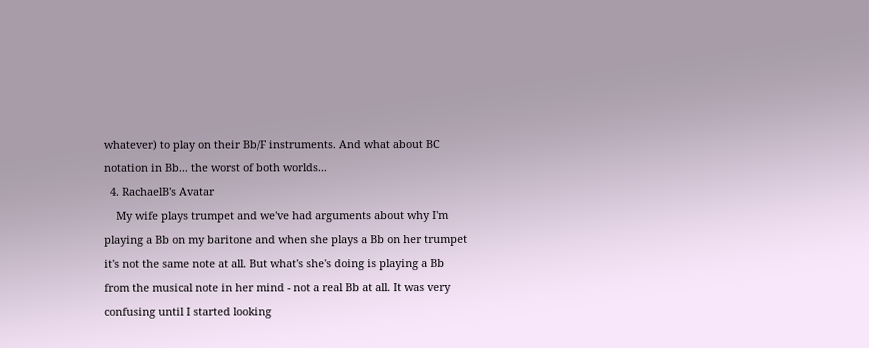whatever) to play on their Bb/F instruments. And what about BC notation in Bb... the worst of both worlds...
  4. RachaelB's Avatar
    My wife plays trumpet and we've had arguments about why I'm playing a Bb on my baritone and when she plays a Bb on her trumpet it's not the same note at all. But what's she's doing is playing a Bb from the musical note in her mind - not a real Bb at all. It was very confusing until I started looking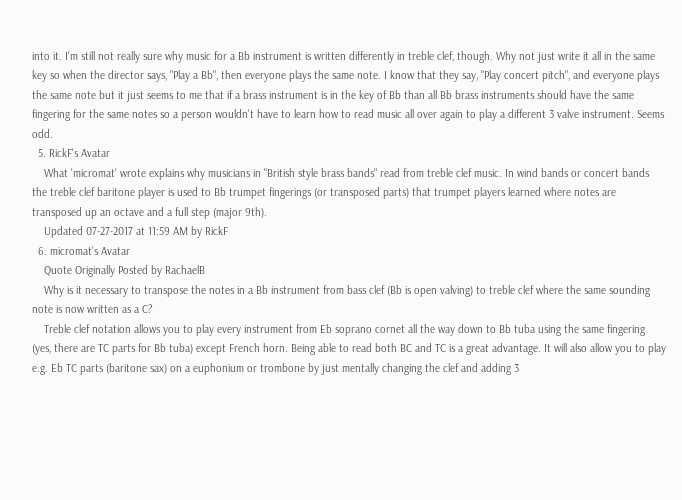into it. I'm still not really sure why music for a Bb instrument is written differently in treble clef, though. Why not just write it all in the same key so when the director says, "Play a Bb", then everyone plays the same note. I know that they say, "Play concert pitch", and everyone plays the same note but it just seems to me that if a brass instrument is in the key of Bb than all Bb brass instruments should have the same fingering for the same notes so a person wouldn't have to learn how to read music all over again to play a different 3 valve instrument. Seems odd.
  5. RickF's Avatar
    What 'micromat' wrote explains why musicians in "British style brass bands" read from treble clef music. In wind bands or concert bands the treble clef baritone player is used to Bb trumpet fingerings (or transposed parts) that trumpet players learned where notes are transposed up an octave and a full step (major 9th).
    Updated 07-27-2017 at 11:59 AM by RickF
  6. micromat's Avatar
    Quote Originally Posted by RachaelB
    Why is it necessary to transpose the notes in a Bb instrument from bass clef (Bb is open valving) to treble clef where the same sounding note is now written as a C?
    Treble clef notation allows you to play every instrument from Eb soprano cornet all the way down to Bb tuba using the same fingering (yes, there are TC parts for Bb tuba) except French horn. Being able to read both BC and TC is a great advantage. It will also allow you to play e.g. Eb TC parts (baritone sax) on a euphonium or trombone by just mentally changing the clef and adding 3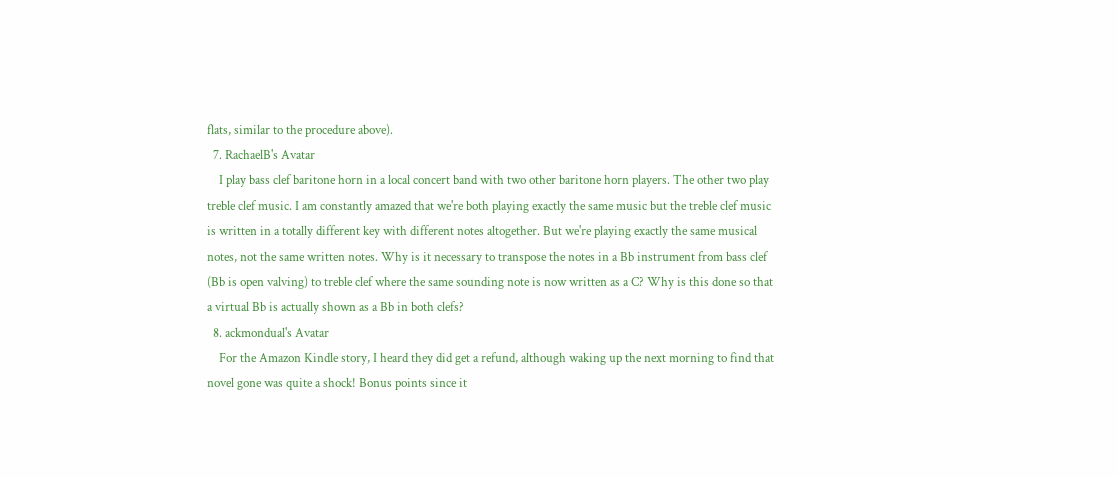flats, similar to the procedure above).
  7. RachaelB's Avatar
    I play bass clef baritone horn in a local concert band with two other baritone horn players. The other two play treble clef music. I am constantly amazed that we're both playing exactly the same music but the treble clef music is written in a totally different key with different notes altogether. But we're playing exactly the same musical notes, not the same written notes. Why is it necessary to transpose the notes in a Bb instrument from bass clef (Bb is open valving) to treble clef where the same sounding note is now written as a C? Why is this done so that a virtual Bb is actually shown as a Bb in both clefs?
  8. ackmondual's Avatar
    For the Amazon Kindle story, I heard they did get a refund, although waking up the next morning to find that novel gone was quite a shock! Bonus points since it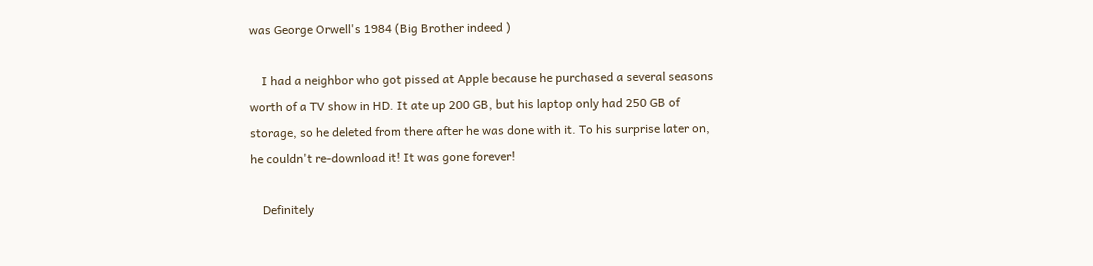was George Orwell's 1984 (Big Brother indeed )

    I had a neighbor who got pissed at Apple because he purchased a several seasons worth of a TV show in HD. It ate up 200 GB, but his laptop only had 250 GB of storage, so he deleted from there after he was done with it. To his surprise later on, he couldn't re-download it! It was gone forever!

    Definitely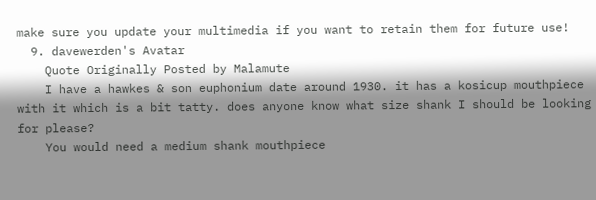make sure you update your multimedia if you want to retain them for future use!
  9. davewerden's Avatar
    Quote Originally Posted by Malamute
    I have a hawkes & son euphonium date around 1930. it has a kosicup mouthpiece with it which is a bit tatty. does anyone know what size shank I should be looking for please?
    You would need a medium shank mouthpiece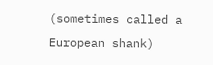(sometimes called a European shank)